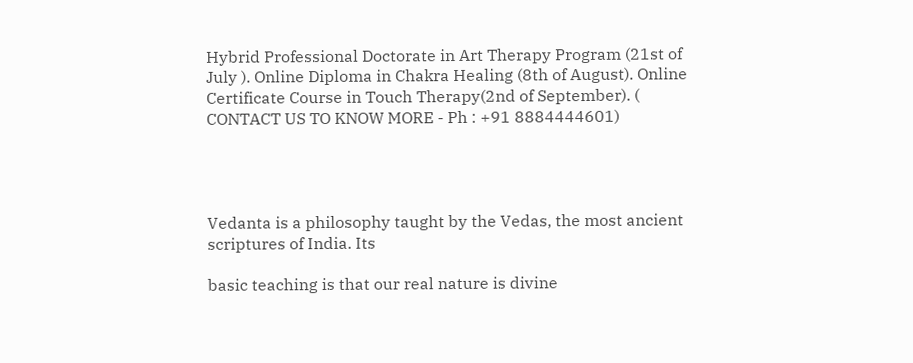Hybrid Professional Doctorate in Art Therapy Program (21st of July ). Online Diploma in Chakra Healing (8th of August). Online Certificate Course in Touch Therapy(2nd of September). ( CONTACT US TO KNOW MORE - Ph : +91 8884444601)




Vedanta is a philosophy taught by the Vedas, the most ancient scriptures of India. Its

basic teaching is that our real nature is divine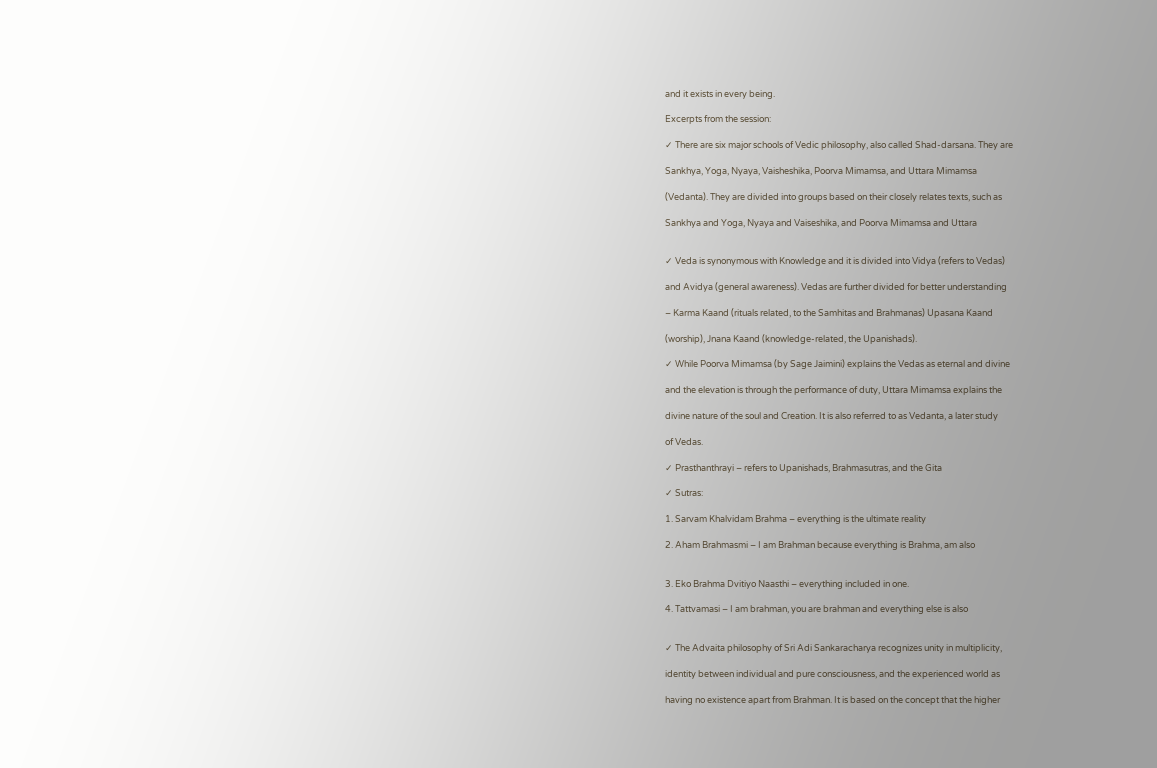and it exists in every being.

Excerpts from the session:

✓ There are six major schools of Vedic philosophy, also called Shad-darsana. They are

Sankhya, Yoga, Nyaya, Vaisheshika, Poorva Mimamsa, and Uttara Mimamsa

(Vedanta). They are divided into groups based on their closely relates texts, such as

Sankhya and Yoga, Nyaya and Vaiseshika, and Poorva Mimamsa and Uttara


✓ Veda is synonymous with Knowledge and it is divided into Vidya (refers to Vedas)

and Avidya (general awareness). Vedas are further divided for better understanding

– Karma Kaand (rituals related, to the Samhitas and Brahmanas) Upasana Kaand

(worship), Jnana Kaand (knowledge-related, the Upanishads).

✓ While Poorva Mimamsa (by Sage Jaimini) explains the Vedas as eternal and divine

and the elevation is through the performance of duty, Uttara Mimamsa explains the

divine nature of the soul and Creation. It is also referred to as Vedanta, a later study

of Vedas.

✓ Prasthanthrayi – refers to Upanishads, Brahmasutras, and the Gita

✓ Sutras:

1. Sarvam Khalvidam Brahma – everything is the ultimate reality

2. Aham Brahmasmi – I am Brahman because everything is Brahma, am also


3. Eko Brahma Dvitiyo Naasthi – everything included in one.

4. Tattvamasi – I am brahman, you are brahman and everything else is also


✓ The Advaita philosophy of Sri Adi Sankaracharya recognizes unity in multiplicity,

identity between individual and pure consciousness, and the experienced world as

having no existence apart from Brahman. It is based on the concept that the higher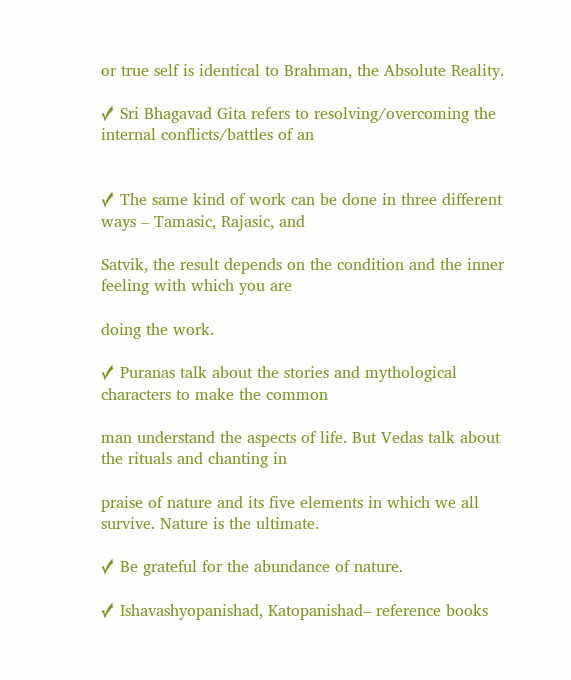or true self is identical to Brahman, the Absolute Reality.

✓ Sri Bhagavad Gita refers to resolving/overcoming the internal conflicts/battles of an


✓ The same kind of work can be done in three different ways – Tamasic, Rajasic, and

Satvik, the result depends on the condition and the inner feeling with which you are

doing the work.

✓ Puranas talk about the stories and mythological characters to make the common

man understand the aspects of life. But Vedas talk about the rituals and chanting in

praise of nature and its five elements in which we all survive. Nature is the ultimate.

✓ Be grateful for the abundance of nature.

✓ Ishavashyopanishad, Katopanishad– reference books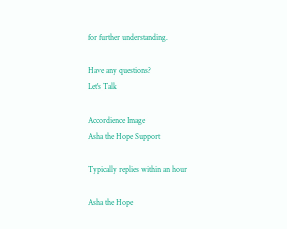for further understanding.

Have any questions?
Let's Talk

Accordience Image
Asha the Hope Support

Typically replies within an hour

Asha the Hope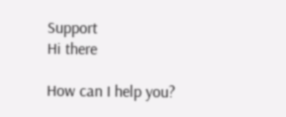Support
Hi there

How can I help you?